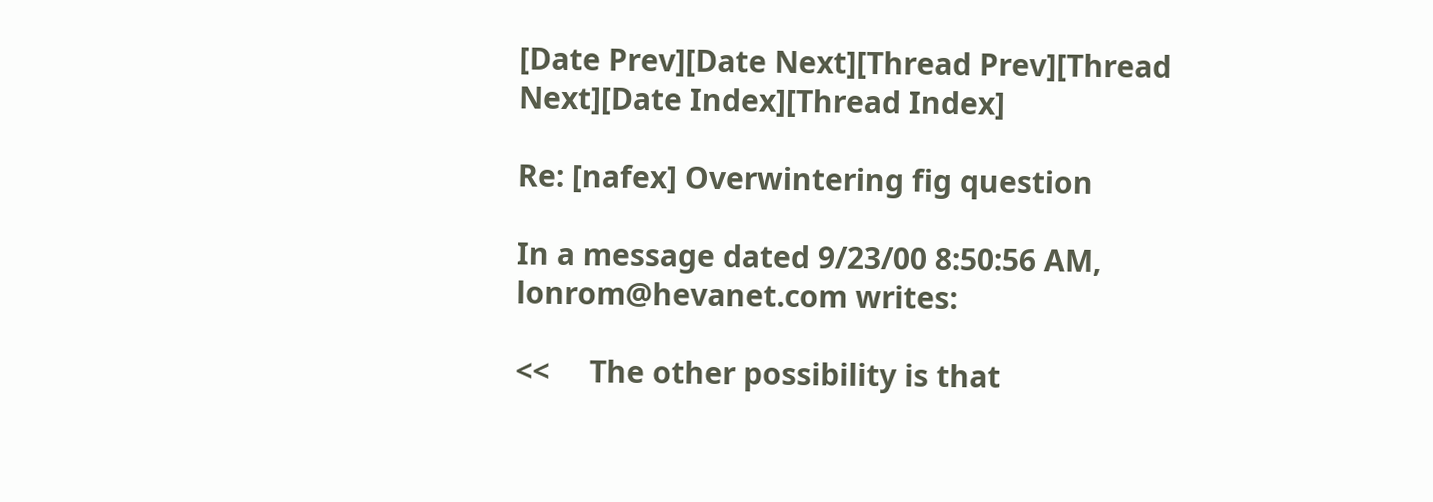[Date Prev][Date Next][Thread Prev][Thread Next][Date Index][Thread Index]

Re: [nafex] Overwintering fig question

In a message dated 9/23/00 8:50:56 AM, lonrom@hevanet.com writes:

<<     The other possibility is that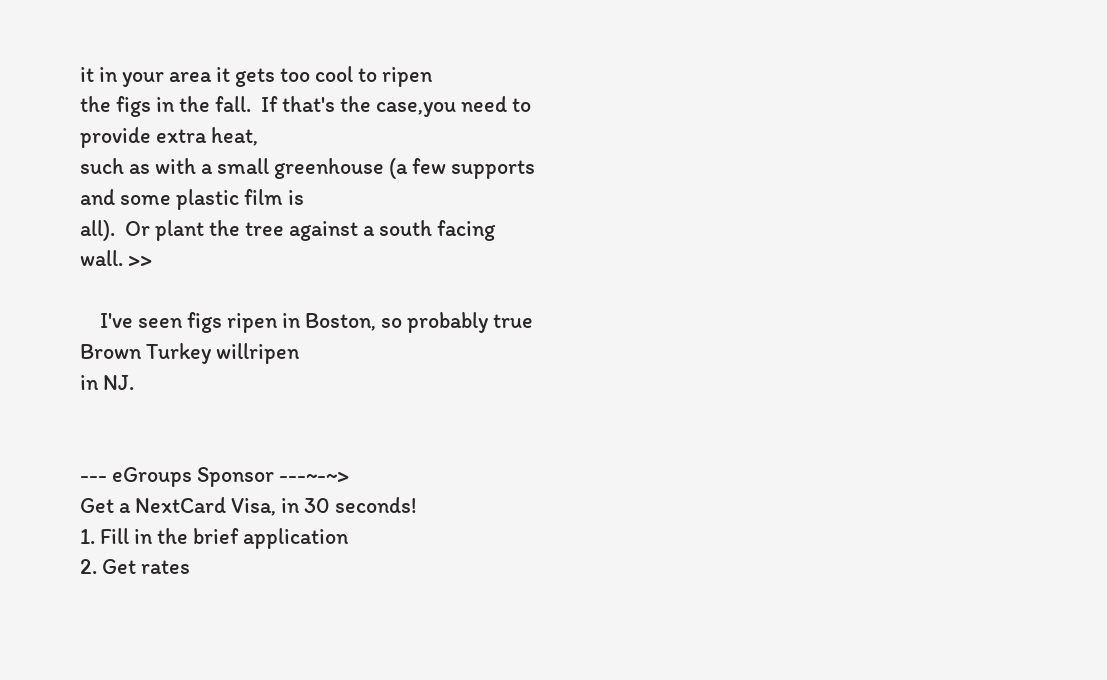it in your area it gets too cool to ripen
the figs in the fall.  If that's the case,you need to provide extra heat,
such as with a small greenhouse (a few supports and some plastic film is
all).  Or plant the tree against a south facing wall. >>

    I've seen figs ripen in Boston, so probably true Brown Turkey willripen
in NJ.


--- eGroups Sponsor ---~-~>
Get a NextCard Visa, in 30 seconds!
1. Fill in the brief application
2. Get rates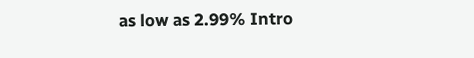as low as 2.99% Intro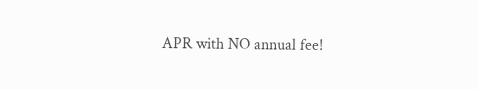APR with NO annual fee!